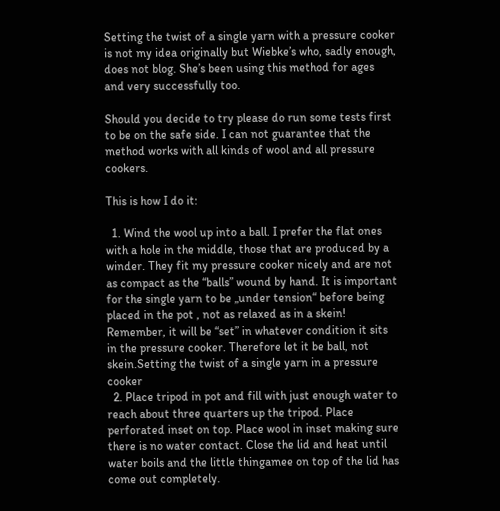Setting the twist of a single yarn with a pressure cooker is not my idea originally but Wiebke’s who, sadly enough, does not blog. She’s been using this method for ages and very successfully too.

Should you decide to try please do run some tests first to be on the safe side. I can not guarantee that the method works with all kinds of wool and all pressure cookers.

This is how I do it:

  1. Wind the wool up into a ball. I prefer the flat ones with a hole in the middle, those that are produced by a winder. They fit my pressure cooker nicely and are not as compact as the “balls” wound by hand. It is important for the single yarn to be „under tension“ before being placed in the pot , not as relaxed as in a skein! Remember, it will be “set” in whatever condition it sits in the pressure cooker. Therefore let it be ball, not skein.Setting the twist of a single yarn in a pressure cooker
  2. Place tripod in pot and fill with just enough water to reach about three quarters up the tripod. Place perforated inset on top. Place wool in inset making sure there is no water contact. Close the lid and heat until water boils and the little thingamee on top of the lid has come out completely.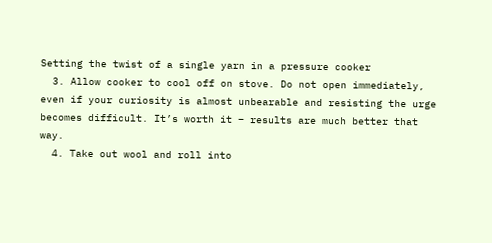Setting the twist of a single yarn in a pressure cooker
  3. Allow cooker to cool off on stove. Do not open immediately, even if your curiosity is almost unbearable and resisting the urge becomes difficult. It’s worth it – results are much better that way.
  4. Take out wool and roll into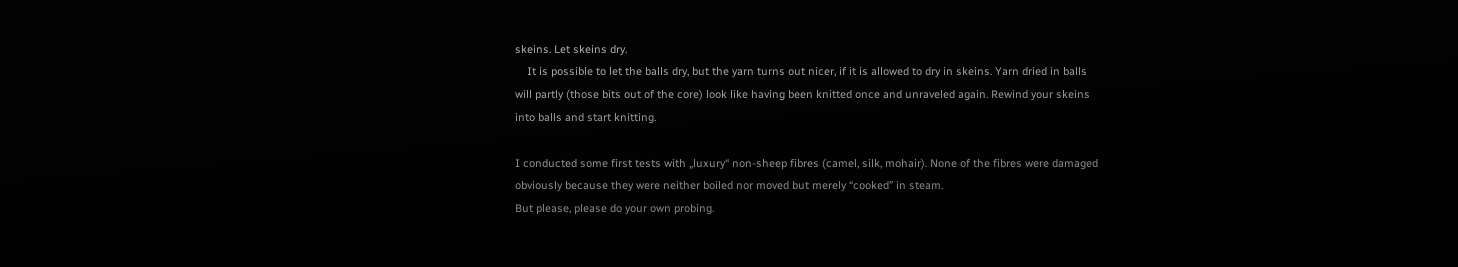skeins. Let skeins dry.
    It is possible to let the balls dry, but the yarn turns out nicer, if it is allowed to dry in skeins. Yarn dried in balls will partly (those bits out of the core) look like having been knitted once and unraveled again. Rewind your skeins into balls and start knitting.

I conducted some first tests with „luxury“ non-sheep fibres (camel, silk, mohair). None of the fibres were damaged obviously because they were neither boiled nor moved but merely “cooked” in steam.
But please, please do your own probing.